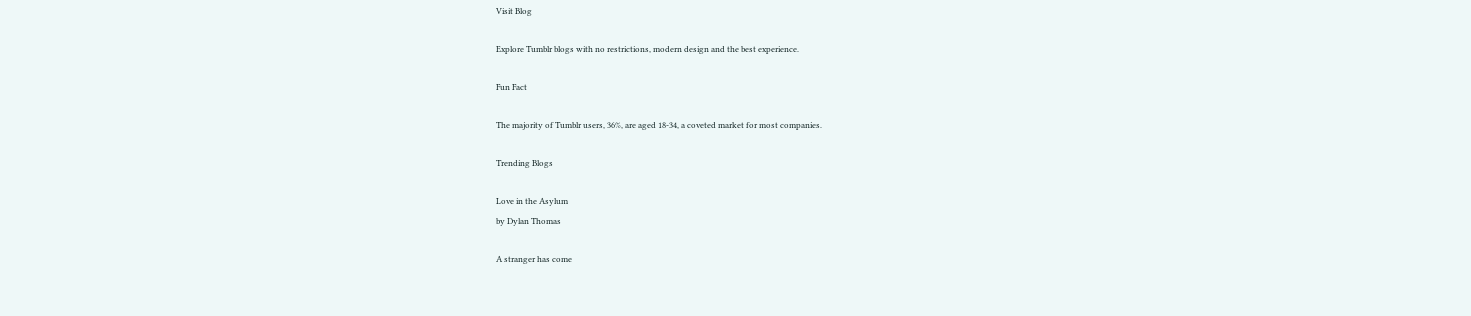Visit Blog

Explore Tumblr blogs with no restrictions, modern design and the best experience.

Fun Fact

The majority of Tumblr users, 36%, are aged 18-34, a coveted market for most companies.

Trending Blogs

Love in the Asylum
by Dylan Thomas

A stranger has come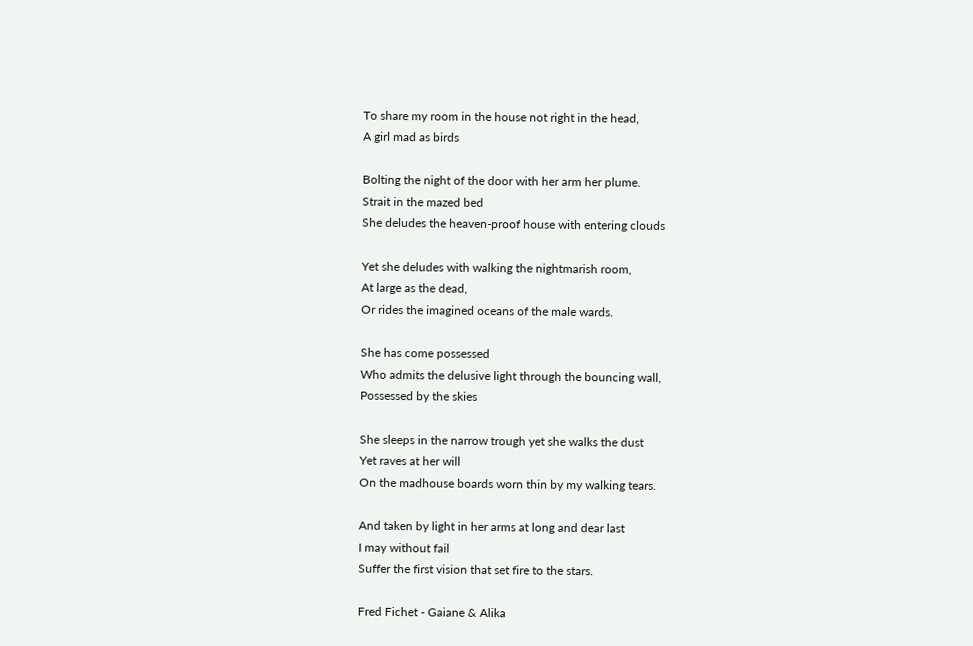To share my room in the house not right in the head,
A girl mad as birds

Bolting the night of the door with her arm her plume.
Strait in the mazed bed
She deludes the heaven-proof house with entering clouds

Yet she deludes with walking the nightmarish room,
At large as the dead,
Or rides the imagined oceans of the male wards.

She has come possessed
Who admits the delusive light through the bouncing wall,
Possessed by the skies

She sleeps in the narrow trough yet she walks the dust
Yet raves at her will
On the madhouse boards worn thin by my walking tears.

And taken by light in her arms at long and dear last
I may without fail
Suffer the first vision that set fire to the stars.

Fred Fichet - Gaiane & Alika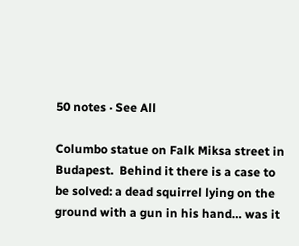50 notes · See All

Columbo statue on Falk Miksa street in Budapest.  Behind it there is a case to be solved: a dead squirrel lying on the ground with a gun in his hand… was it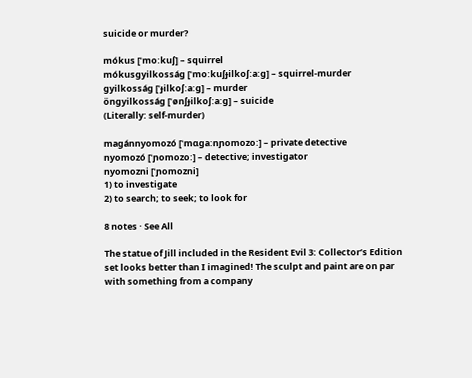suicide or murder?

mókus [ˈmoːkuʃ] – squirrel
mókusgyilkosság [ˈmoːkuʃɟilkoʃːaːg] – squirrel-murder
gyilkosság [ˈɟilkoʃːaːg] – murder
öngyilkosság [ˈønʃɟilkoʃːaːg] – suicide
(Literally: self-murder)

magánnyomozó [ˈmɑɡaːnɲomozoː] – private detective
nyomozó [ˈɲomozoː] – detective; investigator
nyomozni [ˈɲomozni]
1) to investigate
2) to search; to seek; to look for

8 notes · See All

The statue of Jill included in the Resident Evil 3: Collector’s Edition set looks better than I imagined! The sculpt and paint are on par with something from a company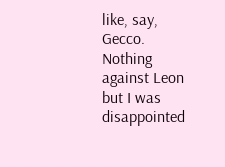like, say, Gecco. Nothing against Leon but I was disappointed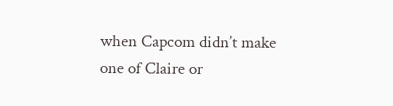when Capcom didn’t make one of Claire or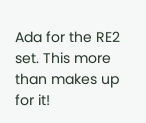Ada for the RE2 set. This more than makes up for it!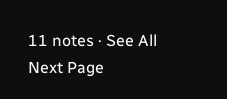11 notes · See All
Next Page